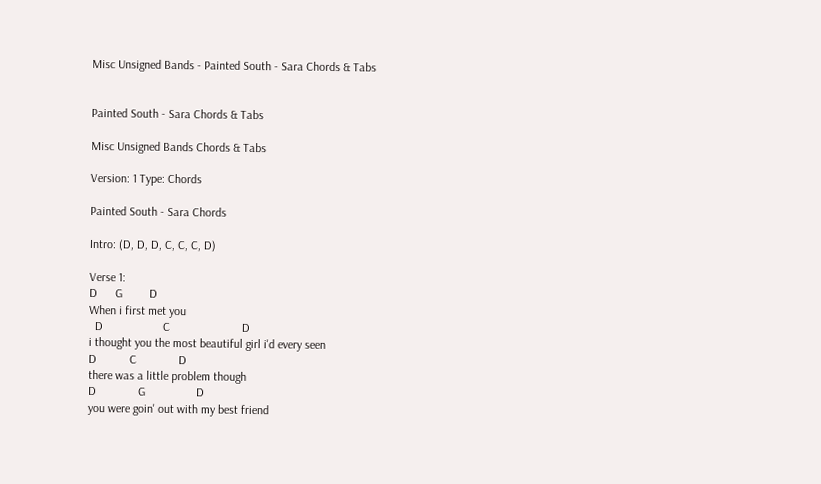Misc Unsigned Bands - Painted South - Sara Chords & Tabs


Painted South - Sara Chords & Tabs

Misc Unsigned Bands Chords & Tabs

Version: 1 Type: Chords

Painted South - Sara Chords

Intro: (D, D, D, C, C, C, D)

Verse 1:
D      G         D
When i first met you
  D                    C                        D
i thought you the most beautiful girl i'd every seen
D           C              D
there was a little problem though
D              G                 D
you were goin' out with my best friend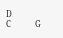D                 C            G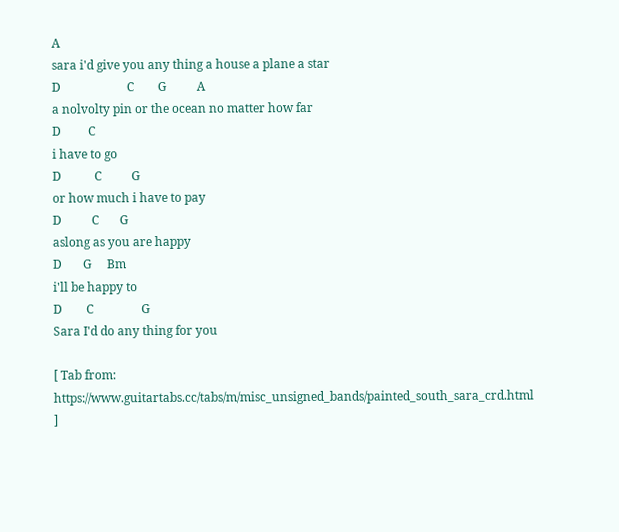A
sara i'd give you any thing a house a plane a star
D                      C        G          A
a nolvolty pin or the ocean no matter how far
D         C
i have to go
D           C          G
or how much i have to pay
D          C       G
aslong as you are happy
D       G     Bm
i'll be happy to
D        C                G
Sara I'd do any thing for you

[ Tab from: https://www.guitartabs.cc/tabs/m/misc_unsigned_bands/painted_south_sara_crd.html ]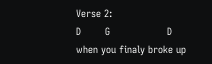Verse 2:
D        G                   D
when you finaly broke up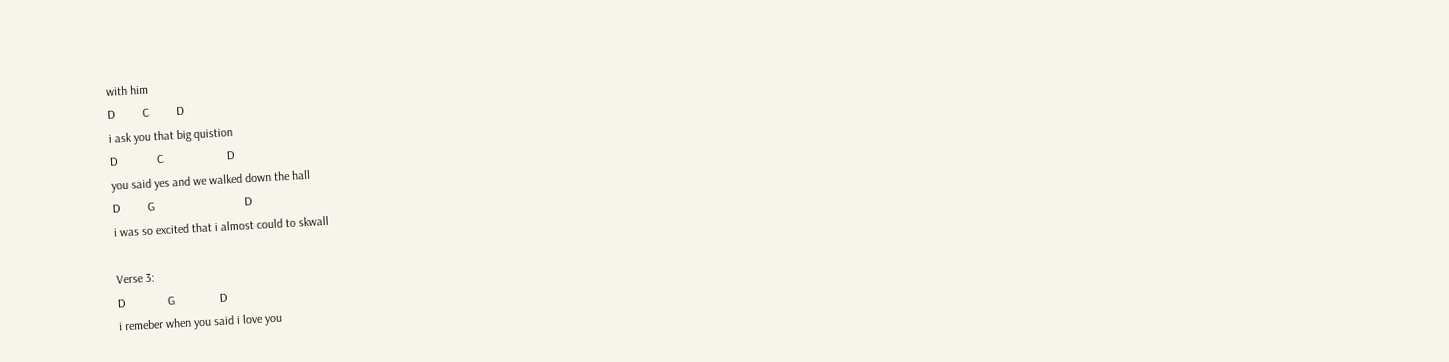with him
D         C         D
i ask you that big quistion
D             C                     D
you said yes and we walked down the hall
D         G                              D
i was so excited that i almost could to skwall

Verse 3:
D              G               D
i remeber when you said i love you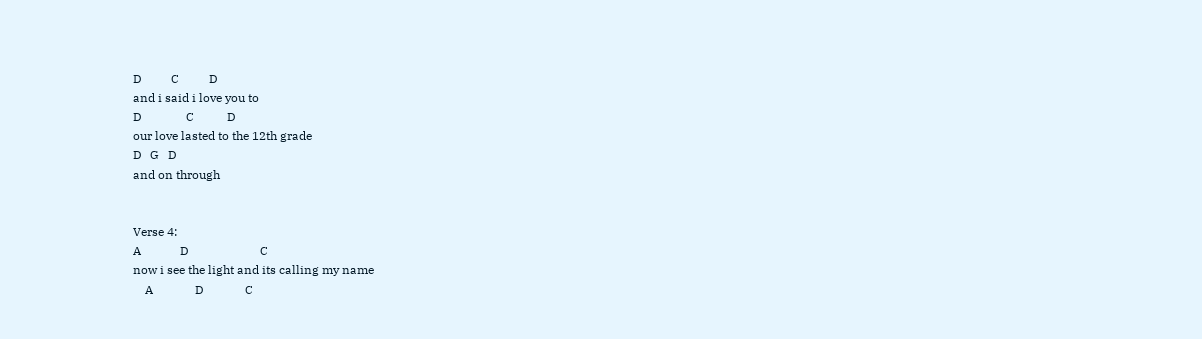D          C          D
and i said i love you to
D               C           D
our love lasted to the 12th grade
D   G   D
and on through


Verse 4:
A             D                        C
now i see the light and its calling my name
    A              D              C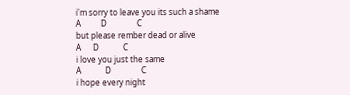i'm sorry to leave you its such a shame
A          D               C
but please rember dead or alive
A      D            C
i love you just the same
A            D               C
i hope every night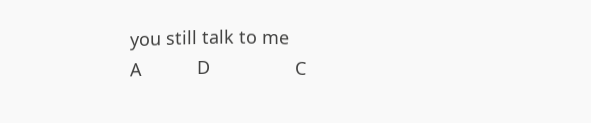you still talk to me
A           D                 C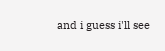and i guess i'll see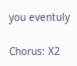you eventuly

Chorus: X2